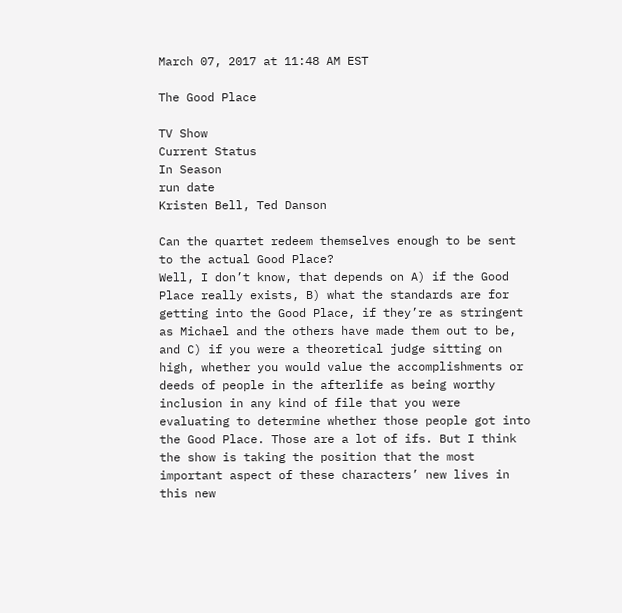March 07, 2017 at 11:48 AM EST

The Good Place

TV Show
Current Status
In Season
run date
Kristen Bell, Ted Danson

Can the quartet redeem themselves enough to be sent to the actual Good Place?
Well, I don’t know, that depends on A) if the Good Place really exists, B) what the standards are for getting into the Good Place, if they’re as stringent as Michael and the others have made them out to be, and C) if you were a theoretical judge sitting on high, whether you would value the accomplishments or deeds of people in the afterlife as being worthy inclusion in any kind of file that you were evaluating to determine whether those people got into the Good Place. Those are a lot of ifs. But I think the show is taking the position that the most important aspect of these characters’ new lives in this new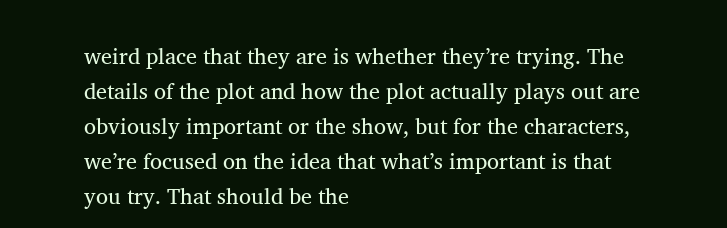weird place that they are is whether they’re trying. The details of the plot and how the plot actually plays out are obviously important or the show, but for the characters, we’re focused on the idea that what’s important is that you try. That should be the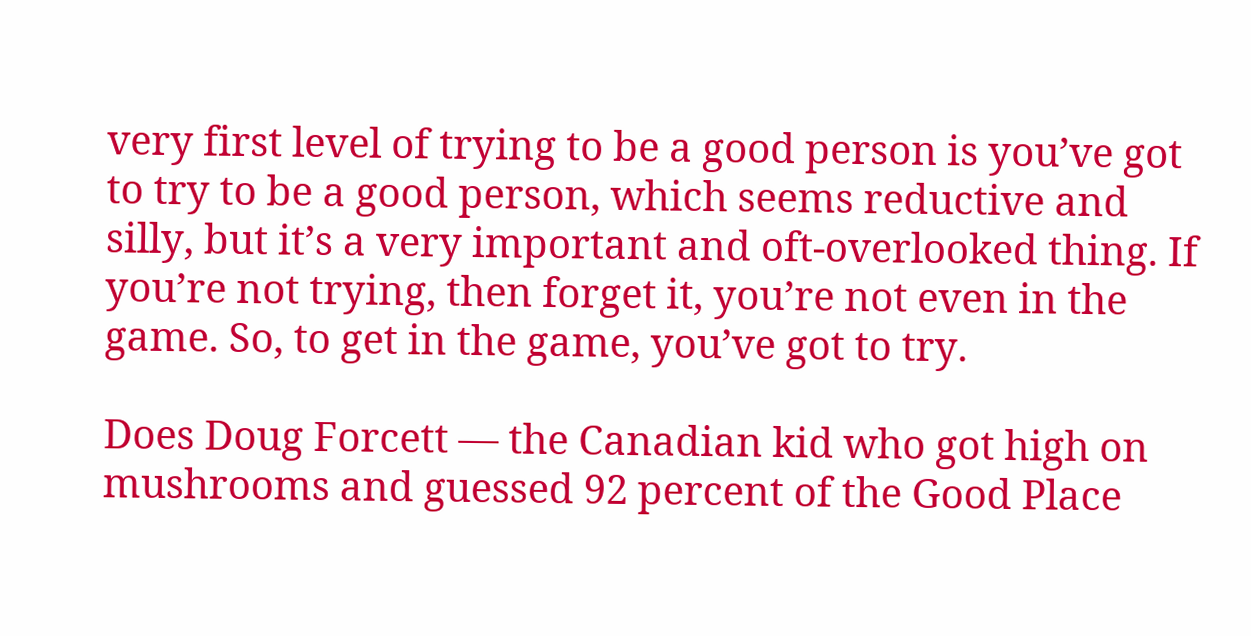very first level of trying to be a good person is you’ve got to try to be a good person, which seems reductive and silly, but it’s a very important and oft-overlooked thing. If you’re not trying, then forget it, you’re not even in the game. So, to get in the game, you’ve got to try.

Does Doug Forcett — the Canadian kid who got high on mushrooms and guessed 92 percent of the Good Place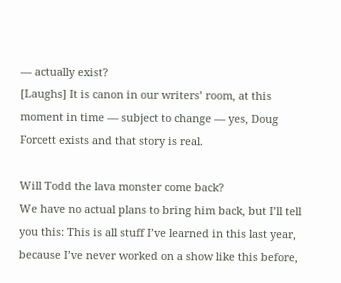— actually exist?
[Laughs] It is canon in our writers’ room, at this moment in time — subject to change — yes, Doug Forcett exists and that story is real.

Will Todd the lava monster come back?
We have no actual plans to bring him back, but I’ll tell you this: This is all stuff I’ve learned in this last year, because I’ve never worked on a show like this before,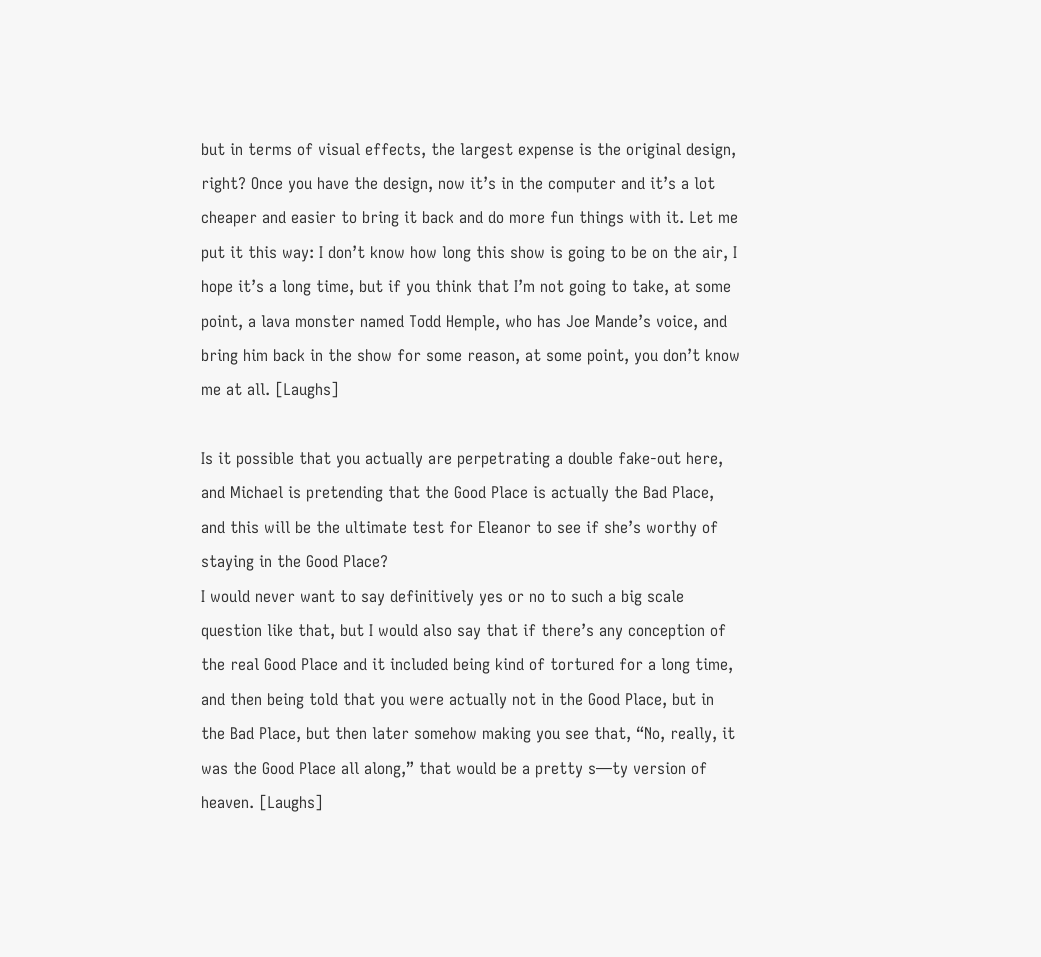but in terms of visual effects, the largest expense is the original design, right? Once you have the design, now it’s in the computer and it’s a lot cheaper and easier to bring it back and do more fun things with it. Let me put it this way: I don’t know how long this show is going to be on the air, I hope it’s a long time, but if you think that I’m not going to take, at some point, a lava monster named Todd Hemple, who has Joe Mande’s voice, and bring him back in the show for some reason, at some point, you don’t know me at all. [Laughs]

Is it possible that you actually are perpetrating a double fake-out here, and Michael is pretending that the Good Place is actually the Bad Place, and this will be the ultimate test for Eleanor to see if she’s worthy of staying in the Good Place?
I would never want to say definitively yes or no to such a big scale question like that, but I would also say that if there’s any conception of the real Good Place and it included being kind of tortured for a long time, and then being told that you were actually not in the Good Place, but in the Bad Place, but then later somehow making you see that, “No, really, it was the Good Place all along,” that would be a pretty s—ty version of heaven. [Laughs]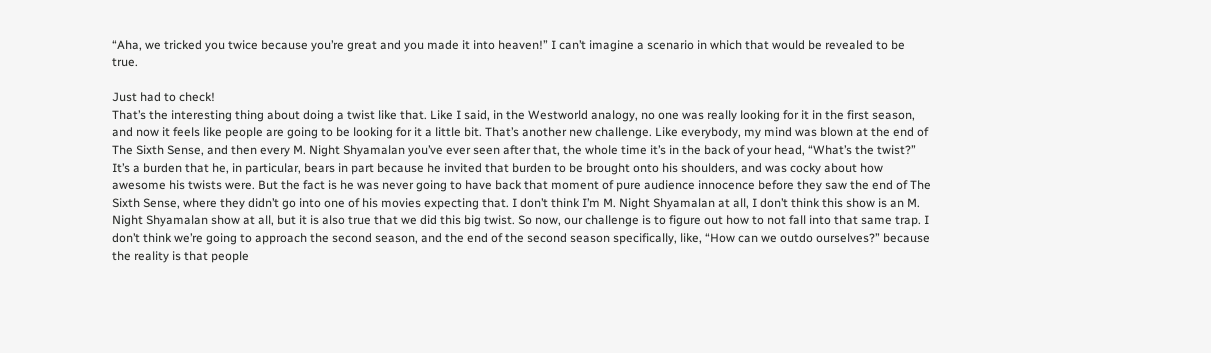“Aha, we tricked you twice because you’re great and you made it into heaven!” I can’t imagine a scenario in which that would be revealed to be true.

Just had to check!
That’s the interesting thing about doing a twist like that. Like I said, in the Westworld analogy, no one was really looking for it in the first season, and now it feels like people are going to be looking for it a little bit. That’s another new challenge. Like everybody, my mind was blown at the end of The Sixth Sense, and then every M. Night Shyamalan you’ve ever seen after that, the whole time it’s in the back of your head, “What’s the twist?” It’s a burden that he, in particular, bears in part because he invited that burden to be brought onto his shoulders, and was cocky about how awesome his twists were. But the fact is he was never going to have back that moment of pure audience innocence before they saw the end of The Sixth Sense, where they didn’t go into one of his movies expecting that. I don’t think I’m M. Night Shyamalan at all, I don’t think this show is an M. Night Shyamalan show at all, but it is also true that we did this big twist. So now, our challenge is to figure out how to not fall into that same trap. I don’t think we’re going to approach the second season, and the end of the second season specifically, like, “How can we outdo ourselves?” because the reality is that people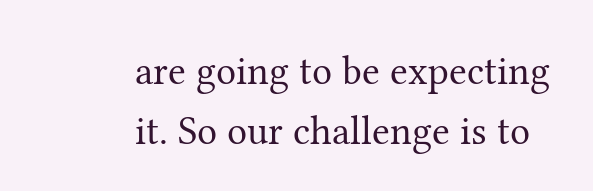are going to be expecting it. So our challenge is to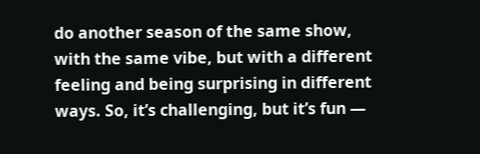do another season of the same show, with the same vibe, but with a different feeling and being surprising in different ways. So, it’s challenging, but it’s fun —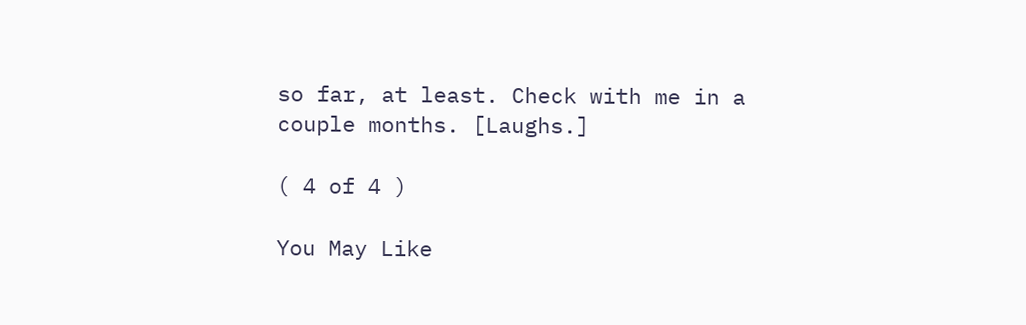so far, at least. Check with me in a couple months. [Laughs.]

( 4 of 4 )

You May Like